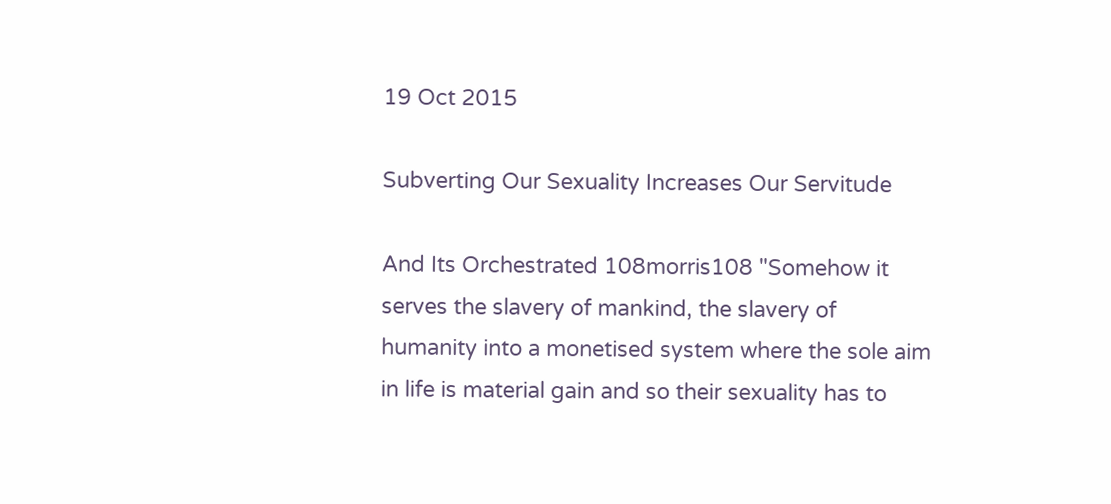19 Oct 2015

Subverting Our Sexuality Increases Our Servitude

And Its Orchestrated 108morris108 "Somehow it serves the slavery of mankind, the slavery of humanity into a monetised system where the sole aim in life is material gain and so their sexuality has to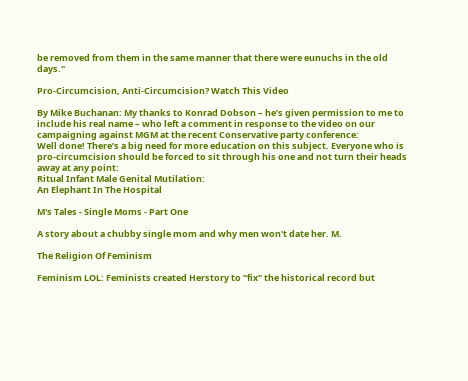be removed from them in the same manner that there were eunuchs in the old days."

Pro-Circumcision, Anti-Circumcision? Watch This Video

By Mike Buchanan: My thanks to Konrad Dobson – he’s given permission to me to include his real name – who left a comment in response to the video on our campaigning against MGM at the recent Conservative party conference:
Well done! There’s a big need for more education on this subject. Everyone who is pro-circumcision should be forced to sit through his one and not turn their heads away at any point:
Ritual Infant Male Genital Mutilation:
An Elephant In The Hospital

M's Tales - Single Moms - Part One

A story about a chubby single mom and why men won't date her. M.

The Religion Of Feminism

Feminism LOL: Feminists created Herstory to "fix" the historical record but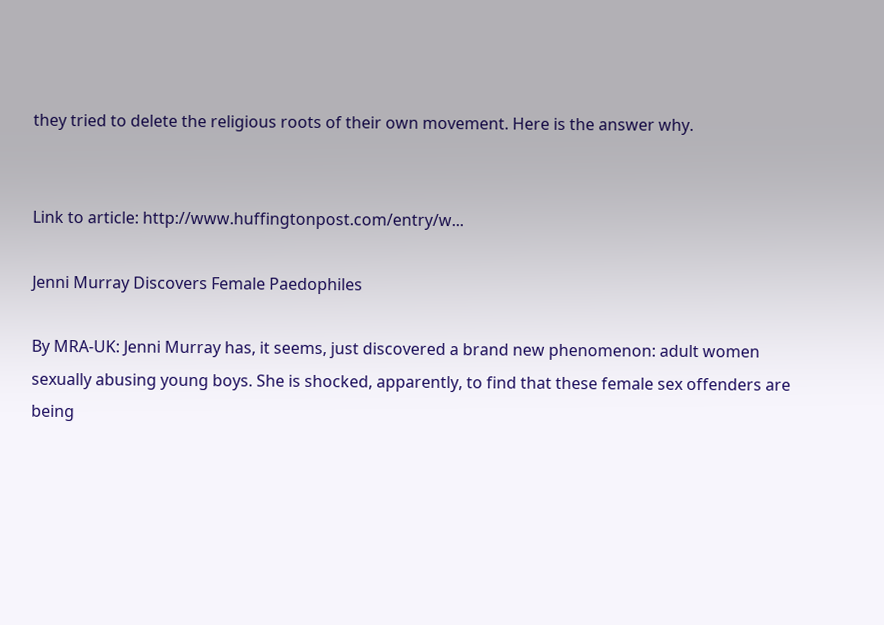they tried to delete the religious roots of their own movement. Here is the answer why.


Link to article: http://www.huffingtonpost.com/entry/w...

Jenni Murray Discovers Female Paedophiles

By MRA-UK: Jenni Murray has, it seems, just discovered a brand new phenomenon: adult women sexually abusing young boys. She is shocked, apparently, to find that these female sex offenders are being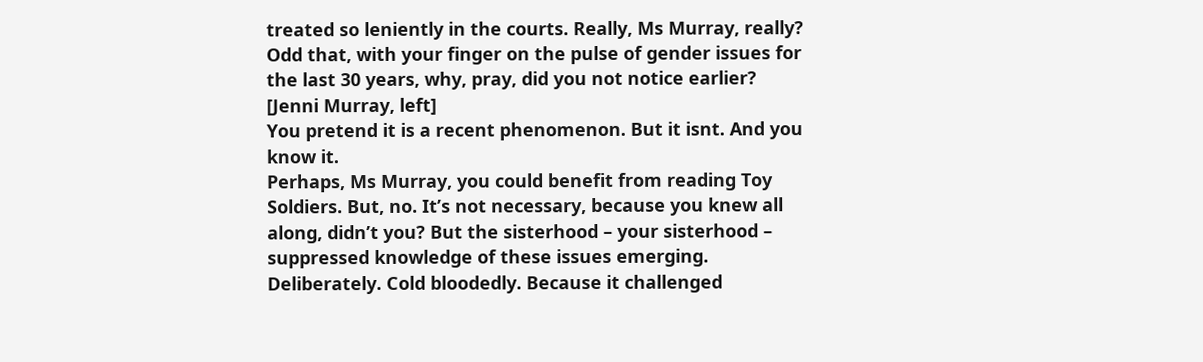treated so leniently in the courts. Really, Ms Murray, really? Odd that, with your finger on the pulse of gender issues for the last 30 years, why, pray, did you not notice earlier?
[Jenni Murray, left]
You pretend it is a recent phenomenon. But it isnt. And you know it.
Perhaps, Ms Murray, you could benefit from reading Toy Soldiers. But, no. It’s not necessary, because you knew all along, didn’t you? But the sisterhood – your sisterhood – suppressed knowledge of these issues emerging. Deliberately. Cold bloodedly. Because it challenged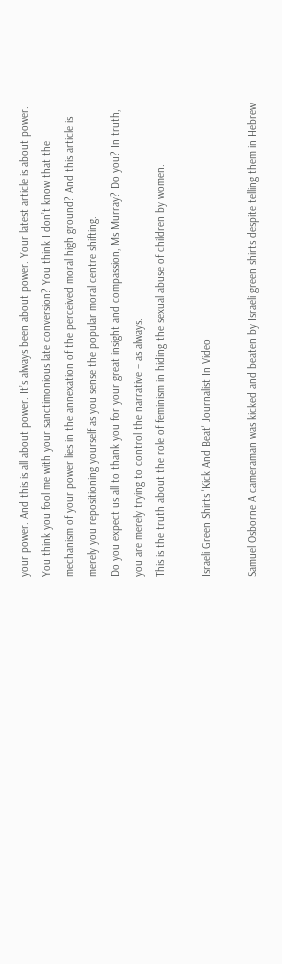your power. And this is all about power. It’s always been about power. Your latest article is about power. You think you fool me with your sanctimonious late conversion? You think I don’t know that the mechanism of your power lies in the annexation of the perceived moral high ground? And this article is merely you repositioning yourself as you sense the popular moral centre shifting.
Do you expect us all to thank you for your great insight and compassion, Ms Murray? Do you? In truth, you are merely trying to control the narrative – as always.
This is the truth about the role of feminism in hiding the sexual abuse of children by women.

Israeli Green Shirts 'Kick And Beat' Journalist In Video

Samuel Osborne A cameraman was kicked and beaten by Israeli green shirts despite telling them in Hebrew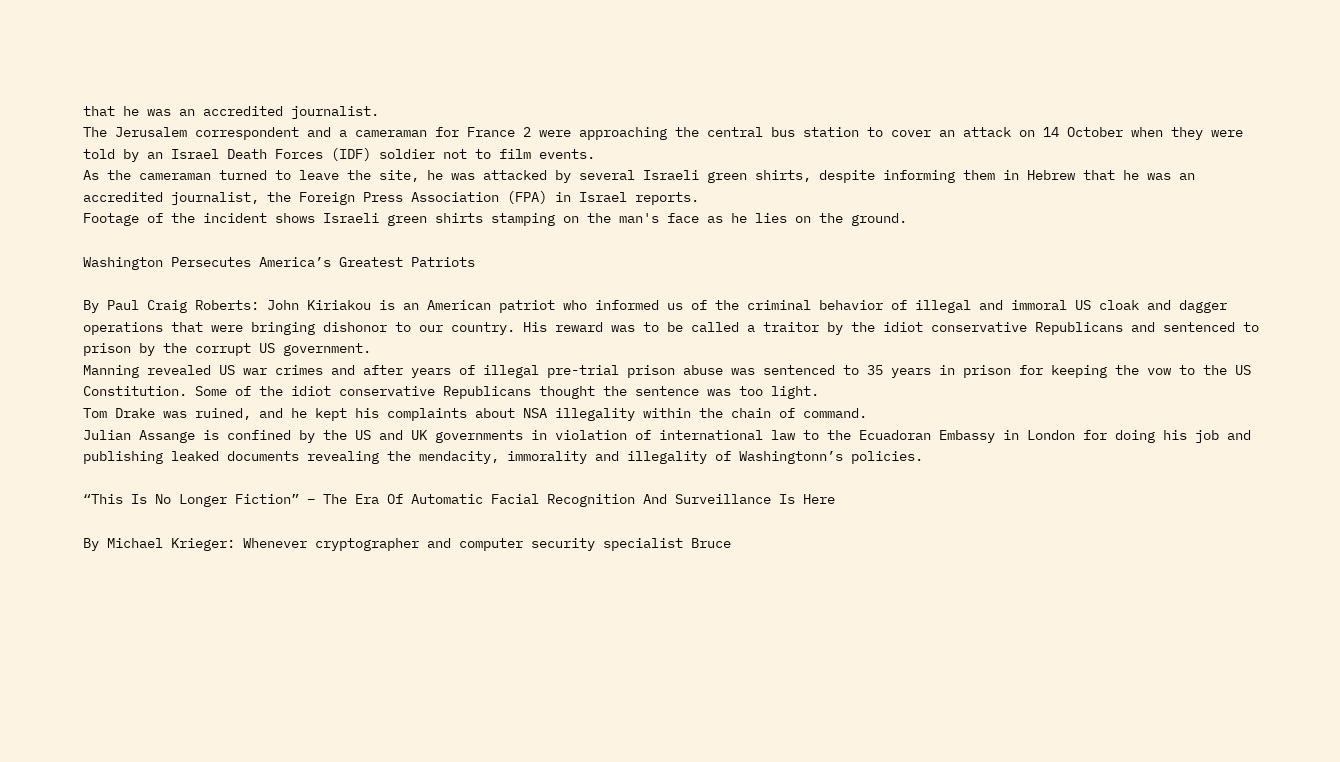that he was an accredited journalist.
The Jerusalem correspondent and a cameraman for France 2 were approaching the central bus station to cover an attack on 14 October when they were told by an Israel Death Forces (IDF) soldier not to film events.
As the cameraman turned to leave the site, he was attacked by several Israeli green shirts, despite informing them in Hebrew that he was an accredited journalist, the Foreign Press Association (FPA) in Israel reports.
Footage of the incident shows Israeli green shirts stamping on the man's face as he lies on the ground.

Washington Persecutes America’s Greatest Patriots

By Paul Craig Roberts: John Kiriakou is an American patriot who informed us of the criminal behavior of illegal and immoral US cloak and dagger operations that were bringing dishonor to our country. His reward was to be called a traitor by the idiot conservative Republicans and sentenced to prison by the corrupt US government.
Manning revealed US war crimes and after years of illegal pre-trial prison abuse was sentenced to 35 years in prison for keeping the vow to the US Constitution. Some of the idiot conservative Republicans thought the sentence was too light.
Tom Drake was ruined, and he kept his complaints about NSA illegality within the chain of command.
Julian Assange is confined by the US and UK governments in violation of international law to the Ecuadoran Embassy in London for doing his job and publishing leaked documents revealing the mendacity, immorality and illegality of Washingtonn’s policies.

“This Is No Longer Fiction” – The Era Of Automatic Facial Recognition And Surveillance Is Here

By Michael Krieger: Whenever cryptographer and computer security specialist Bruce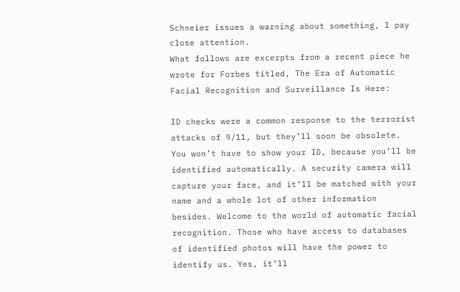Schneier issues a warning about something, I pay close attention.
What follows are excerpts from a recent piece he wrote for Forbes titled, The Era of Automatic Facial Recognition and Surveillance Is Here:

ID checks were a common response to the terrorist attacks of 9/11, but they’ll soon be obsolete. You won’t have to show your ID, because you’ll be identified automatically. A security camera will capture your face, and it’ll be matched with your name and a whole lot of other information besides. Welcome to the world of automatic facial recognition. Those who have access to databases of identified photos will have the power to identify us. Yes, it’ll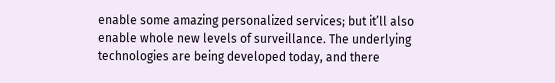enable some amazing personalized services; but it’ll also enable whole new levels of surveillance. The underlying technologies are being developed today, and there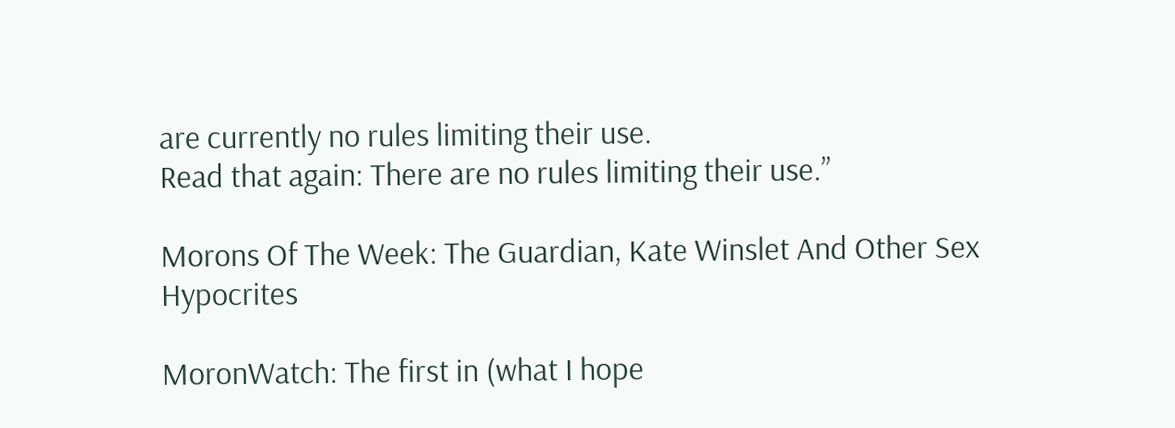are currently no rules limiting their use.
Read that again: There are no rules limiting their use.”

Morons Of The Week: The Guardian, Kate Winslet And Other Sex Hypocrites

MoronWatch: The first in (what I hope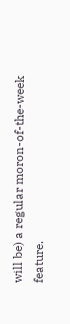will be) a regular moron-of-the-week feature.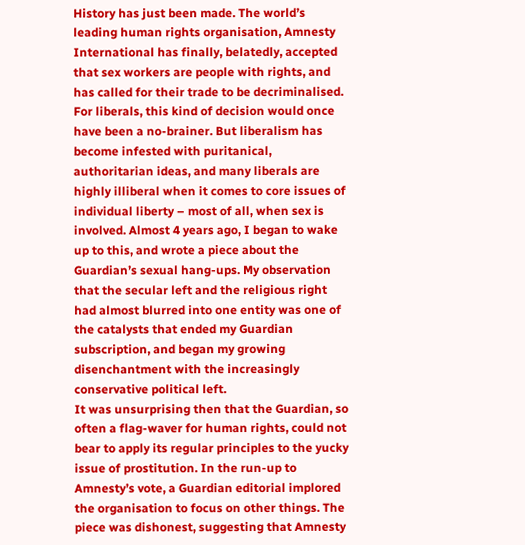History has just been made. The world’s leading human rights organisation, Amnesty International has finally, belatedly, accepted that sex workers are people with rights, and has called for their trade to be decriminalised.
For liberals, this kind of decision would once have been a no-brainer. But liberalism has become infested with puritanical, authoritarian ideas, and many liberals are highly illiberal when it comes to core issues of individual liberty – most of all, when sex is involved. Almost 4 years ago, I began to wake up to this, and wrote a piece about the Guardian’s sexual hang-ups. My observation that the secular left and the religious right had almost blurred into one entity was one of the catalysts that ended my Guardian subscription, and began my growing disenchantment with the increasingly conservative political left.
It was unsurprising then that the Guardian, so often a flag-waver for human rights, could not bear to apply its regular principles to the yucky issue of prostitution. In the run-up to Amnesty’s vote, a Guardian editorial implored the organisation to focus on other things. The piece was dishonest, suggesting that Amnesty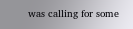was calling for some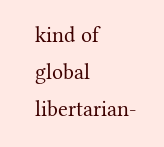kind of global libertarian-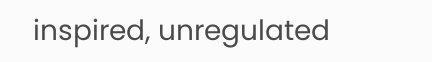inspired, unregulated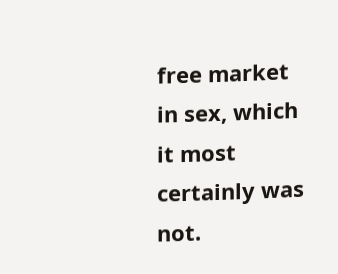free market in sex, which it most certainly was not.